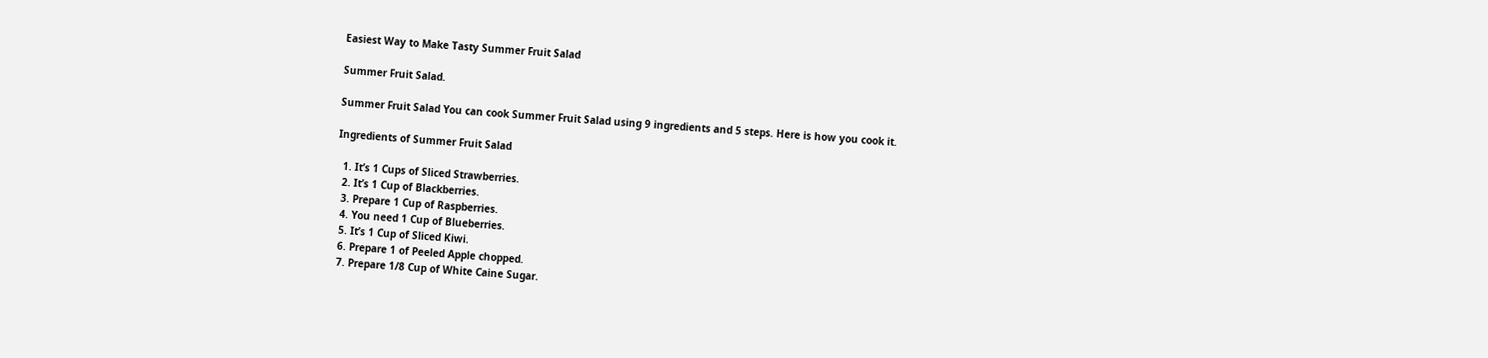Easiest Way to Make Tasty Summer Fruit Salad

Summer Fruit Salad.

Summer Fruit Salad You can cook Summer Fruit Salad using 9 ingredients and 5 steps. Here is how you cook it.

Ingredients of Summer Fruit Salad

  1. It’s 1 Cups of Sliced Strawberries.
  2. It’s 1 Cup of Blackberries.
  3. Prepare 1 Cup of Raspberries.
  4. You need 1 Cup of Blueberries.
  5. It’s 1 Cup of Sliced Kiwi.
  6. Prepare 1 of Peeled Apple chopped.
  7. Prepare 1/8 Cup of White Caine Sugar.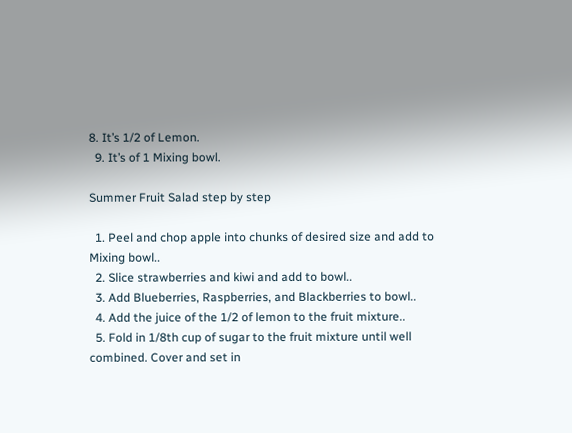8. It’s 1/2 of Lemon.
  9. It’s of 1 Mixing bowl.

Summer Fruit Salad step by step

  1. Peel and chop apple into chunks of desired size and add to Mixing bowl..
  2. Slice strawberries and kiwi and add to bowl..
  3. Add Blueberries, Raspberries, and Blackberries to bowl..
  4. Add the juice of the 1/2 of lemon to the fruit mixture..
  5. Fold in 1/8th cup of sugar to the fruit mixture until well combined. Cover and set in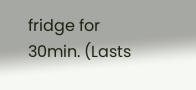fridge for 30min. (Lasts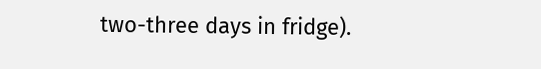two-three days in fridge).